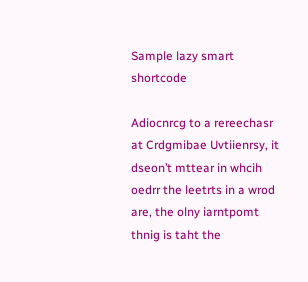Sample lazy smart shortcode

Adiocnrcg to a rereechasr at Crdgmibae Uvtiienrsy, it dseon’t mttear in whcih oedrr the leetrts in a wrod are, the olny iarntpomt thnig is taht the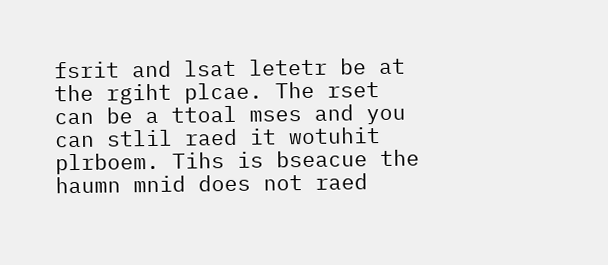fsrit and lsat letetr be at the rgiht plcae. The rset can be a ttoal mses and you can stlil raed it wotuhit plrboem. Tihs is bseacue the haumn mnid does not raed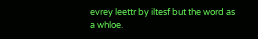evrey leettr by iltesf but the word as a whloe.